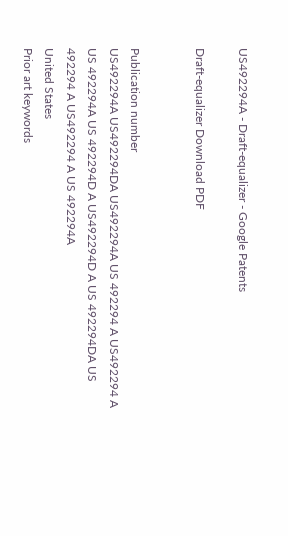US492294A - Draft-equalizer - Google Patents

Draft-equalizer Download PDF


Publication number
US492294A US492294DA US492294A US 492294 A US492294 A US 492294A US 492294D A US492294D A US 492294DA US 492294 A US492294 A US 492294A
United States
Prior art keywords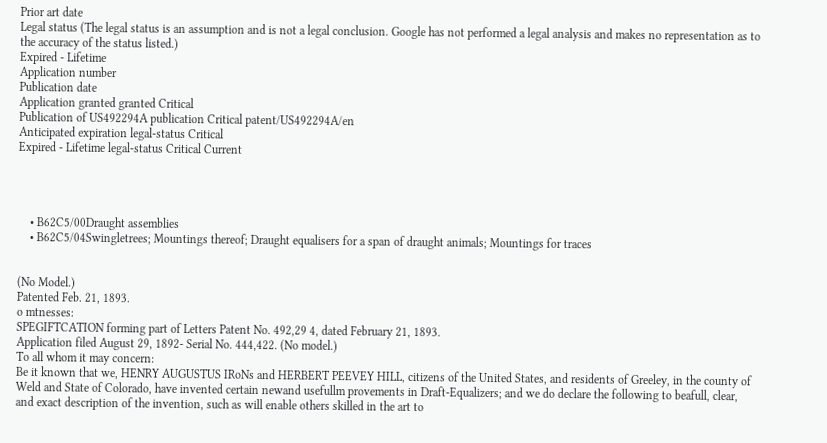Prior art date
Legal status (The legal status is an assumption and is not a legal conclusion. Google has not performed a legal analysis and makes no representation as to the accuracy of the status listed.)
Expired - Lifetime
Application number
Publication date
Application granted granted Critical
Publication of US492294A publication Critical patent/US492294A/en
Anticipated expiration legal-status Critical
Expired - Lifetime legal-status Critical Current




    • B62C5/00Draught assemblies
    • B62C5/04Swingletrees; Mountings thereof; Draught equalisers for a span of draught animals; Mountings for traces


(No Model.)
Patented Feb. 21, 1893.
o mtnesses:
SPEGIFTCATION forming part of Letters Patent No. 492,29 4, dated February 21, 1893.
Application filed August 29, 1892- Serial No. 444,422. (No model.)
To all whom it may concern:
Be it known that we, HENRY AUGUSTUS IRoNs and HERBERT PEEVEY HILL, citizens of the United States, and residents of Greeley, in the county of Weld and State of Colorado, have invented certain newand usefullm provements in Draft-Equalizers; and we do declare the following to beafull, clear, and exact description of the invention, such as will enable others skilled in the art to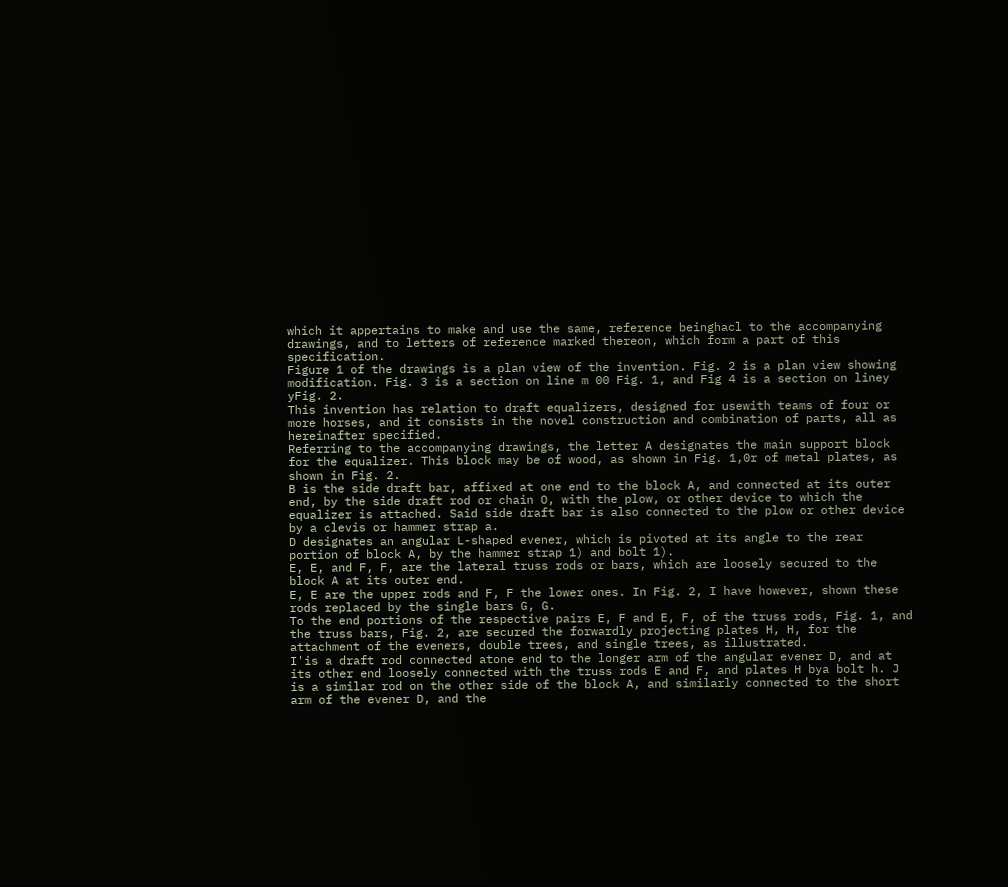which it appertains to make and use the same, reference beinghacl to the accompanying drawings, and to letters of reference marked thereon, which form a part of this specification.
Figure 1 of the drawings is a plan view of the invention. Fig. 2 is a plan view showing modification. Fig. 3 is a section on line m 00 Fig. 1, and Fig 4 is a section on liney yFig. 2.
This invention has relation to draft equalizers, designed for usewith teams of four or more horses, and it consists in the novel construction and combination of parts, all as hereinafter specified.
Referring to the accompanying drawings, the letter A designates the main support block for the equalizer. This block may be of wood, as shown in Fig. 1,0r of metal plates, as shown in Fig. 2.
B is the side draft bar, affixed at one end to the block A, and connected at its outer end, by the side draft rod or chain O, with the plow, or other device to which the equalizer is attached. Said side draft bar is also connected to the plow or other device by a clevis or hammer strap a.
D designates an angular L-shaped evener, which is pivoted at its angle to the rear portion of block A, by the hammer strap 1) and bolt 1).
E, E, and F, F, are the lateral truss rods or bars, which are loosely secured to the block A at its outer end.
E, E are the upper rods and F, F the lower ones. In Fig. 2, I have however, shown these rods replaced by the single bars G, G.
To the end portions of the respective pairs E, F and E, F, of the truss rods, Fig. 1, and
the truss bars, Fig. 2, are secured the forwardly projecting plates H, H, for the attachment of the eveners, double trees, and single trees, as illustrated.
I'is a draft rod connected atone end to the longer arm of the angular evener D, and at its other end loosely connected with the truss rods E and F, and plates H bya bolt h. J is a similar rod on the other side of the block A, and similarly connected to the short arm of the evener D, and the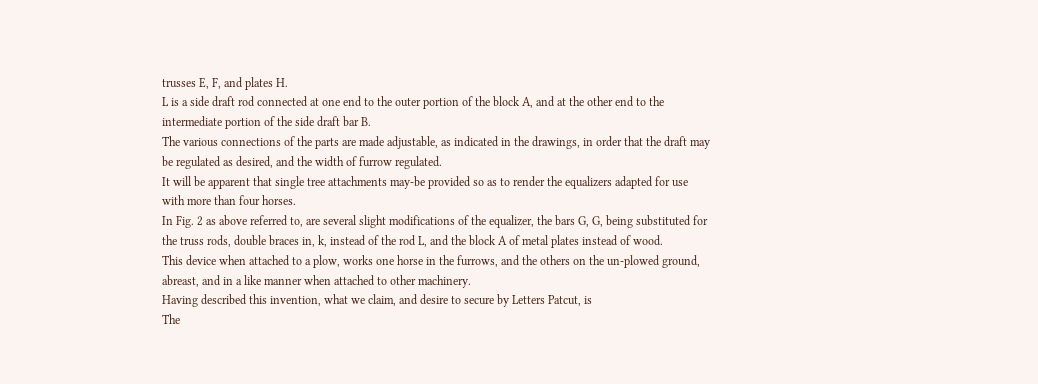trusses E, F, and plates H.
L is a side draft rod connected at one end to the outer portion of the block A, and at the other end to the intermediate portion of the side draft bar B.
The various connections of the parts are made adjustable, as indicated in the drawings, in order that the draft may be regulated as desired, and the width of furrow regulated.
It will be apparent that single tree attachments may-be provided so as to render the equalizers adapted for use with more than four horses.
In Fig. 2 as above referred to, are several slight modifications of the equalizer, the bars G, G, being substituted for the truss rods, double braces in, k, instead of the rod L, and the block A of metal plates instead of wood.
This device when attached to a plow, works one horse in the furrows, and the others on the un-plowed ground, abreast, and in a like manner when attached to other machinery.
Having described this invention, what we claim, and desire to secure by Letters Patcut, is
The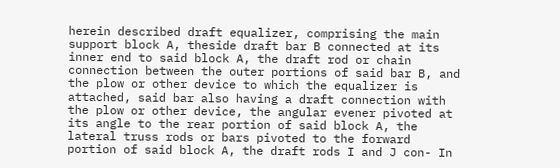herein described draft equalizer, comprising the main support block A, theside draft bar B connected at its inner end to said block A, the draft rod or chain connection between the outer portions of said bar B, and the plow or other device to which the equalizer is attached, said bar also having a draft connection with the plow or other device, the angular evener pivoted at its angle to the rear portion of said block A, the lateral truss rods or bars pivoted to the forward portion of said block A, the draft rods I and J con- In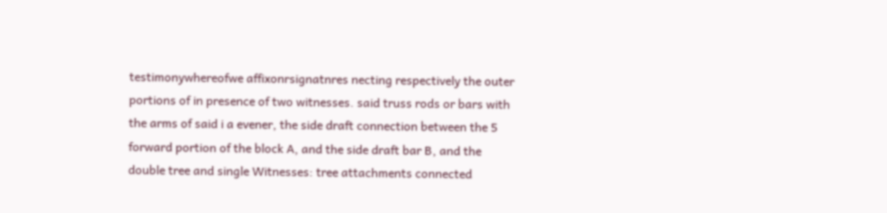testimonywhereofwe affixonrsignatnres necting respectively the outer portions of in presence of two witnesses. said truss rods or bars with the arms of said i a evener, the side draft connection between the 5 forward portion of the block A, and the side draft bar B, and the double tree and single Witnesses: tree attachments connected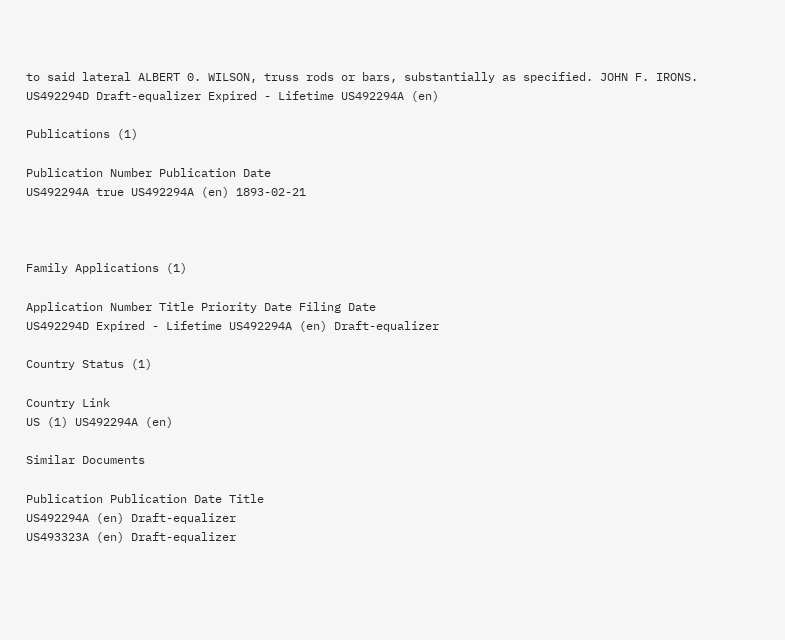to said lateral ALBERT 0. WILSON, truss rods or bars, substantially as specified. JOHN F. IRONS.
US492294D Draft-equalizer Expired - Lifetime US492294A (en)

Publications (1)

Publication Number Publication Date
US492294A true US492294A (en) 1893-02-21



Family Applications (1)

Application Number Title Priority Date Filing Date
US492294D Expired - Lifetime US492294A (en) Draft-equalizer

Country Status (1)

Country Link
US (1) US492294A (en)

Similar Documents

Publication Publication Date Title
US492294A (en) Draft-equalizer
US493323A (en) Draft-equalizer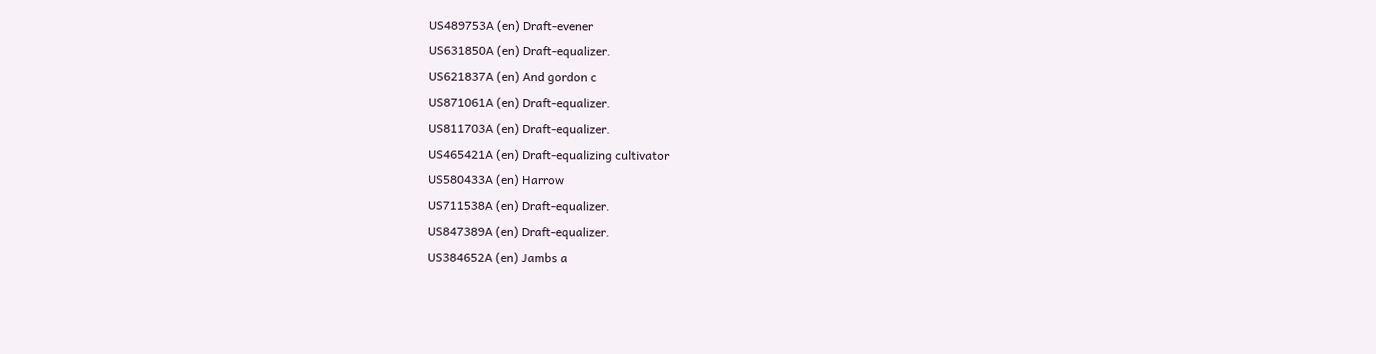US489753A (en) Draft-evener
US631850A (en) Draft-equalizer.
US621837A (en) And gordon c
US871061A (en) Draft-equalizer.
US811703A (en) Draft-equalizer.
US465421A (en) Draft-equalizing cultivator
US580433A (en) Harrow
US711538A (en) Draft-equalizer.
US847389A (en) Draft-equalizer.
US384652A (en) Jambs a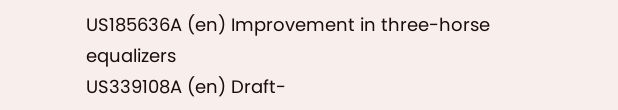US185636A (en) Improvement in three-horse equalizers
US339108A (en) Draft-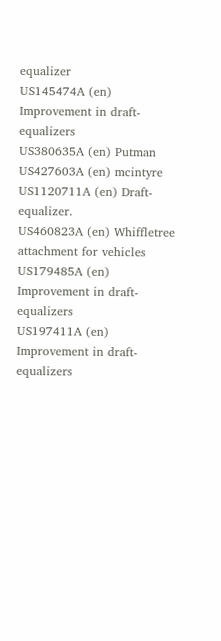equalizer
US145474A (en) Improvement in draft-equalizers
US380635A (en) Putman
US427603A (en) mcintyre
US1120711A (en) Draft-equalizer.
US460823A (en) Whiffletree attachment for vehicles
US179485A (en) Improvement in draft-equalizers
US197411A (en) Improvement in draft-equalizers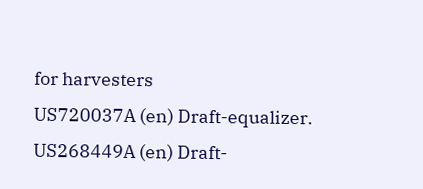for harvesters
US720037A (en) Draft-equalizer.
US268449A (en) Draft-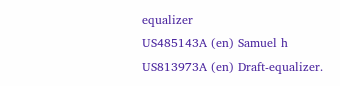equalizer
US485143A (en) Samuel h
US813973A (en) Draft-equalizer.